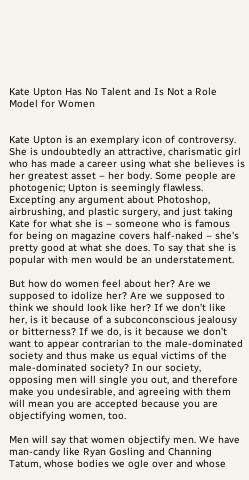Kate Upton Has No Talent and Is Not a Role Model for Women


Kate Upton is an exemplary icon of controversy. She is undoubtedly an attractive, charismatic girl who has made a career using what she believes is her greatest asset – her body. Some people are photogenic; Upton is seemingly flawless. Excepting any argument about Photoshop, airbrushing, and plastic surgery, and just taking Kate for what she is – someone who is famous for being on magazine covers half-naked – she's pretty good at what she does. To say that she is popular with men would be an understatement.

But how do women feel about her? Are we supposed to idolize her? Are we supposed to think we should look like her? If we don’t like her, is it because of a subconconscious jealousy or bitterness? If we do, is it because we don’t want to appear contrarian to the male-dominated society and thus make us equal victims of the male-dominated society? In our society, opposing men will single you out, and therefore make you undesirable, and agreeing with them will mean you are accepted because you are objectifying women, too.

Men will say that women objectify men. We have man-candy like Ryan Gosling and Channing Tatum, whose bodies we ogle over and whose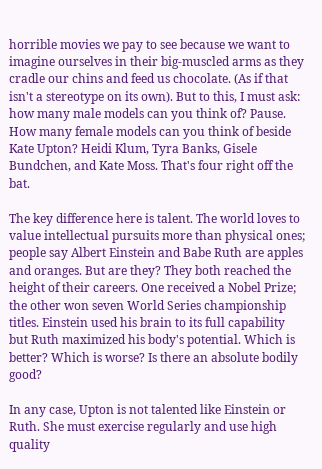horrible movies we pay to see because we want to imagine ourselves in their big-muscled arms as they cradle our chins and feed us chocolate. (As if that isn't a stereotype on its own). But to this, I must ask: how many male models can you think of? Pause. How many female models can you think of beside Kate Upton? Heidi Klum, Tyra Banks, Gisele Bundchen, and Kate Moss. That's four right off the bat.

The key difference here is talent. The world loves to value intellectual pursuits more than physical ones; people say Albert Einstein and Babe Ruth are apples and oranges. But are they? They both reached the height of their careers. One received a Nobel Prize; the other won seven World Series championship titles. Einstein used his brain to its full capability but Ruth maximized his body's potential. Which is better? Which is worse? Is there an absolute bodily good?

In any case, Upton is not talented like Einstein or Ruth. She must exercise regularly and use high quality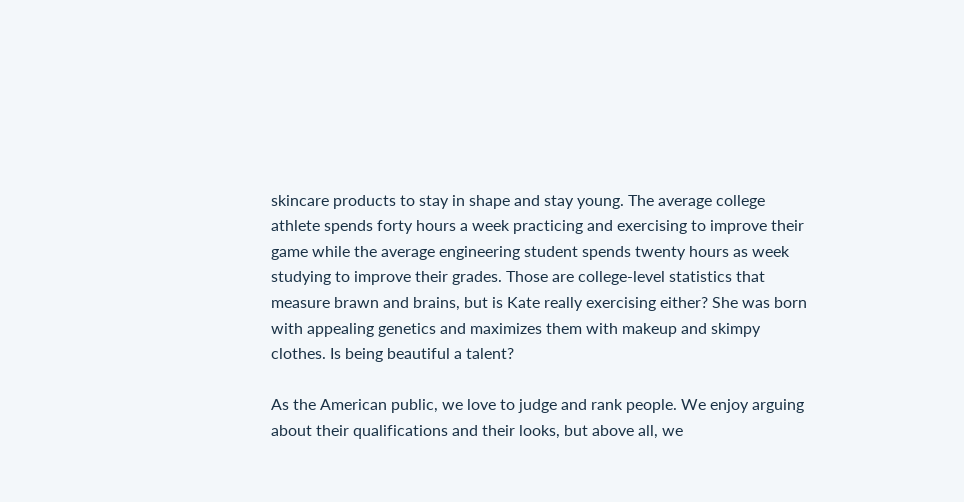skincare products to stay in shape and stay young. The average college athlete spends forty hours a week practicing and exercising to improve their game while the average engineering student spends twenty hours as week studying to improve their grades. Those are college-level statistics that measure brawn and brains, but is Kate really exercising either? She was born with appealing genetics and maximizes them with makeup and skimpy clothes. Is being beautiful a talent?

As the American public, we love to judge and rank people. We enjoy arguing about their qualifications and their looks, but above all, we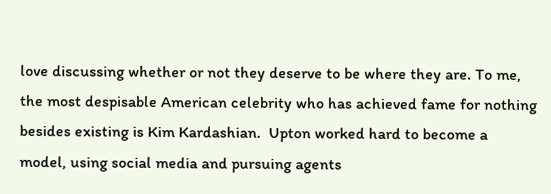love discussing whether or not they deserve to be where they are. To me, the most despisable American celebrity who has achieved fame for nothing besides existing is Kim Kardashian.  Upton worked hard to become a model, using social media and pursuing agents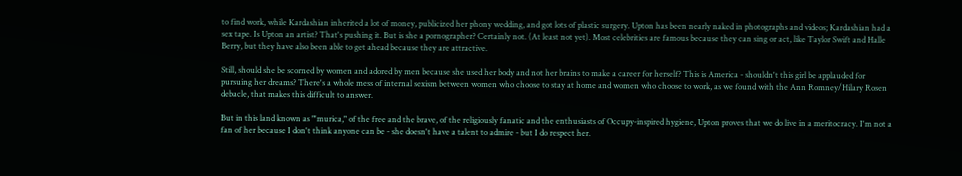to find work, while Kardashian inherited a lot of money, publicized her phony wedding, and got lots of plastic surgery. Upton has been nearly naked in photographs and videos; Kardashian had a sex tape. Is Upton an artist? That's pushing it. But is she a pornographer? Certainly not. (At least not yet). Most celebrities are famous because they can sing or act, like Taylor Swift and Halle Berry, but they have also been able to get ahead because they are attractive.

Still, should she be scorned by women and adored by men because she used her body and not her brains to make a career for herself? This is America - shouldn't this girl be applauded for pursuing her dreams? There's a whole mess of internal sexism between women who choose to stay at home and women who choose to work, as we found with the Ann Romney/Hilary Rosen debacle, that makes this difficult to answer.

But in this land known as "'murica," of the free and the brave, of the religiously fanatic and the enthusiasts of Occupy-inspired hygiene, Upton proves that we do live in a meritocracy. I'm not a fan of her because I don't think anyone can be - she doesn't have a talent to admire - but I do respect her.